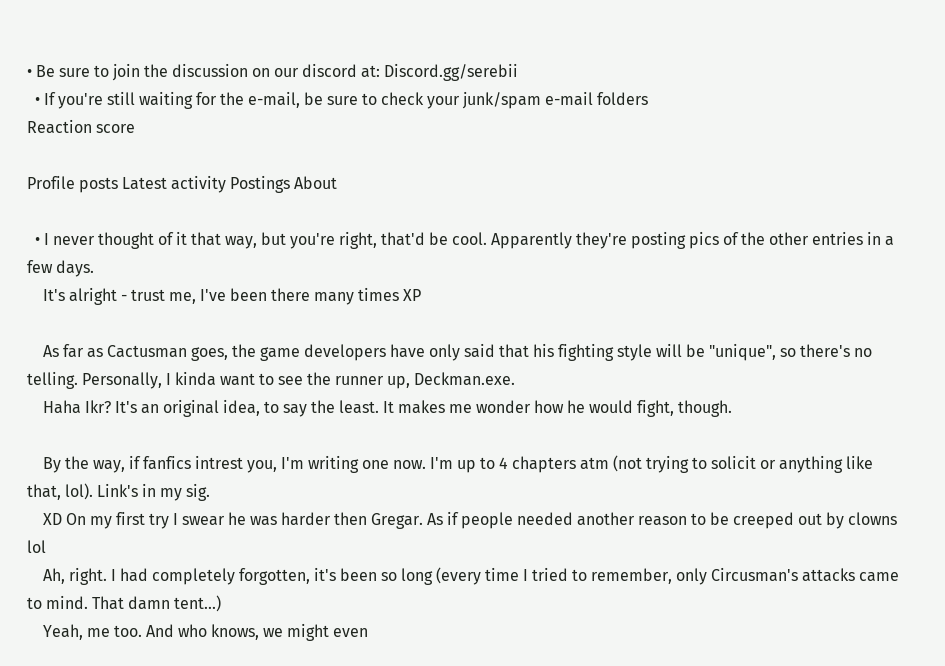• Be sure to join the discussion on our discord at: Discord.gg/serebii
  • If you're still waiting for the e-mail, be sure to check your junk/spam e-mail folders
Reaction score

Profile posts Latest activity Postings About

  • I never thought of it that way, but you're right, that'd be cool. Apparently they're posting pics of the other entries in a few days.
    It's alright - trust me, I've been there many times XP

    As far as Cactusman goes, the game developers have only said that his fighting style will be "unique", so there's no telling. Personally, I kinda want to see the runner up, Deckman.exe.
    Haha Ikr? It's an original idea, to say the least. It makes me wonder how he would fight, though.

    By the way, if fanfics intrest you, I'm writing one now. I'm up to 4 chapters atm (not trying to solicit or anything like that, lol). Link's in my sig.
    XD On my first try I swear he was harder then Gregar. As if people needed another reason to be creeped out by clowns lol
    Ah, right. I had completely forgotten, it's been so long (every time I tried to remember, only Circusman's attacks came to mind. That damn tent...)
    Yeah, me too. And who knows, we might even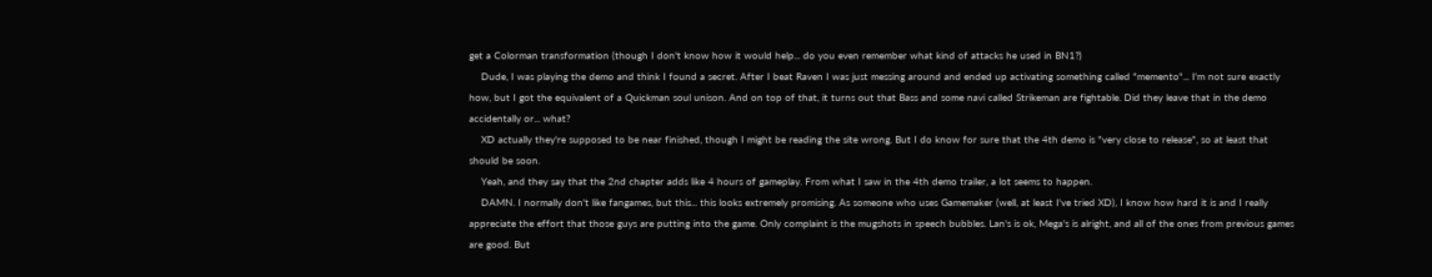get a Colorman transformation (though I don't know how it would help... do you even remember what kind of attacks he used in BN1?)
    Dude, I was playing the demo and think I found a secret. After I beat Raven I was just messing around and ended up activating something called "memento"... I'm not sure exactly how, but I got the equivalent of a Quickman soul unison. And on top of that, it turns out that Bass and some navi called Strikeman are fightable. Did they leave that in the demo accidentally or... what?
    XD actually they're supposed to be near finished, though I might be reading the site wrong. But I do know for sure that the 4th demo is "very close to release", so at least that should be soon.
    Yeah, and they say that the 2nd chapter adds like 4 hours of gameplay. From what I saw in the 4th demo trailer, a lot seems to happen.
    DAMN. I normally don't like fangames, but this... this looks extremely promising. As someone who uses Gamemaker (well, at least I've tried XD), I know how hard it is and I really appreciate the effort that those guys are putting into the game. Only complaint is the mugshots in speech bubbles. Lan's is ok, Mega's is alright, and all of the ones from previous games are good. But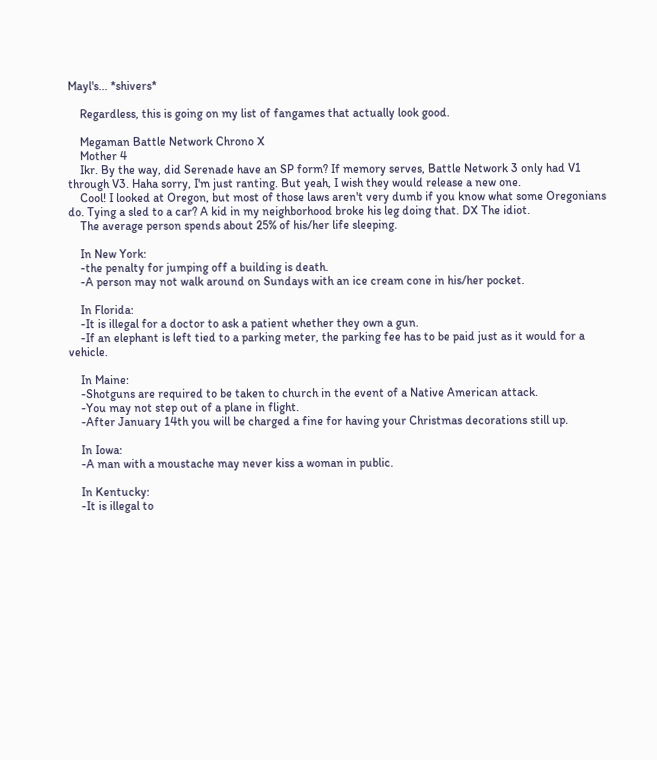Mayl's... *shivers*

    Regardless, this is going on my list of fangames that actually look good.

    Megaman Battle Network Chrono X
    Mother 4
    Ikr. By the way, did Serenade have an SP form? If memory serves, Battle Network 3 only had V1 through V3. Haha sorry, I'm just ranting. But yeah, I wish they would release a new one.
    Cool! I looked at Oregon, but most of those laws aren't very dumb if you know what some Oregonians do. Tying a sled to a car? A kid in my neighborhood broke his leg doing that. DX The idiot.
    The average person spends about 25% of his/her life sleeping.

    In New York:
    -the penalty for jumping off a building is death.
    -A person may not walk around on Sundays with an ice cream cone in his/her pocket.

    In Florida:
    -It is illegal for a doctor to ask a patient whether they own a gun.
    -If an elephant is left tied to a parking meter, the parking fee has to be paid just as it would for a vehicle.

    In Maine:
    -Shotguns are required to be taken to church in the event of a Native American attack.
    -You may not step out of a plane in flight.
    -After January 14th you will be charged a fine for having your Christmas decorations still up.

    In Iowa:
    -A man with a moustache may never kiss a woman in public.

    In Kentucky:
    -It is illegal to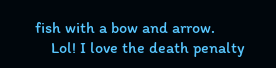fish with a bow and arrow.
    Lol! I love the death penalty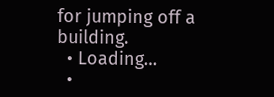for jumping off a building.
  • Loading…
  •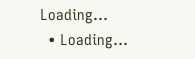Loading…
  • Loading…